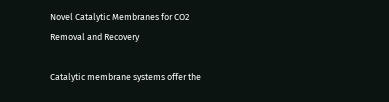Novel Catalytic Membranes for CO2 Removal and Recovery

Catalytic membrane systems offer the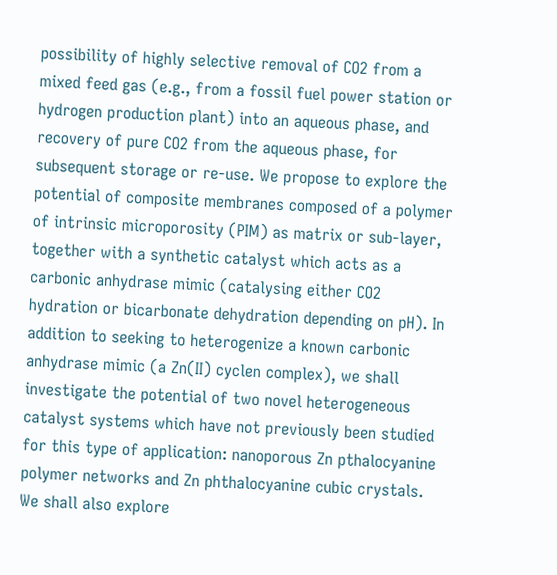possibility of highly selective removal of CO2 from a mixed feed gas (e.g., from a fossil fuel power station or hydrogen production plant) into an aqueous phase, and recovery of pure CO2 from the aqueous phase, for subsequent storage or re-use. We propose to explore the potential of composite membranes composed of a polymer of intrinsic microporosity (PIM) as matrix or sub-layer, together with a synthetic catalyst which acts as a carbonic anhydrase mimic (catalysing either CO2 hydration or bicarbonate dehydration depending on pH). In addition to seeking to heterogenize a known carbonic anhydrase mimic (a Zn(II) cyclen complex), we shall investigate the potential of two novel heterogeneous catalyst systems which have not previously been studied for this type of application: nanoporous Zn pthalocyanine polymer networks and Zn phthalocyanine cubic crystals. We shall also explore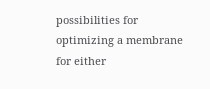possibilities for optimizing a membrane for either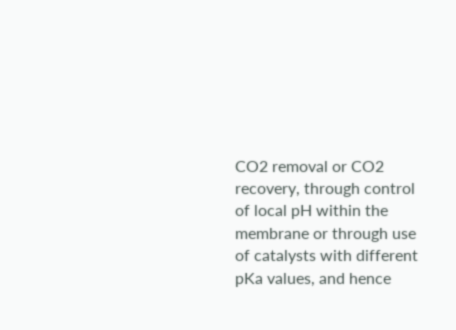CO2 removal or CO2 recovery, through control of local pH within the membrane or through use of catalysts with different pKa values, and hence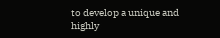to develop a unique and highly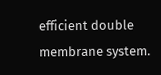efficient double membrane system.